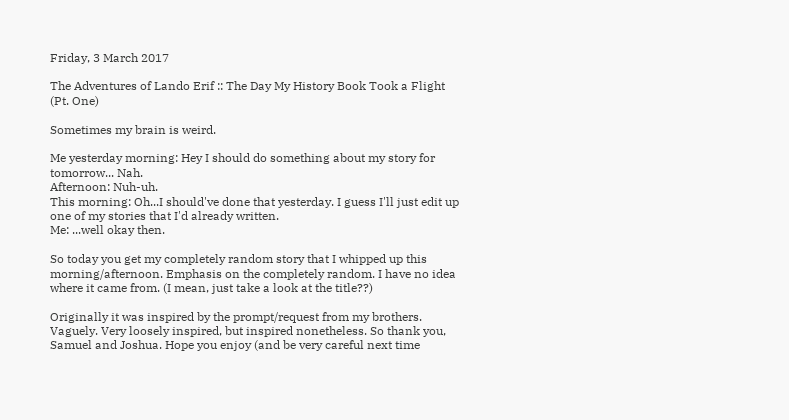Friday, 3 March 2017

The Adventures of Lando Erif :: The Day My History Book Took a Flight (Pt. One)

Sometimes my brain is weird.

Me yesterday morning: Hey I should do something about my story for tomorrow... Nah.
Afternoon: Nuh-uh.
This morning: Oh...I should've done that yesterday. I guess I'll just edit up one of my stories that I'd already written.
Me: ...well okay then.

So today you get my completely random story that I whipped up this morning/afternoon. Emphasis on the completely random. I have no idea where it came from. (I mean, just take a look at the title??)

Originally it was inspired by the prompt/request from my brothers. Vaguely. Very loosely inspired, but inspired nonetheless. So thank you, Samuel and Joshua. Hope you enjoy (and be very careful next time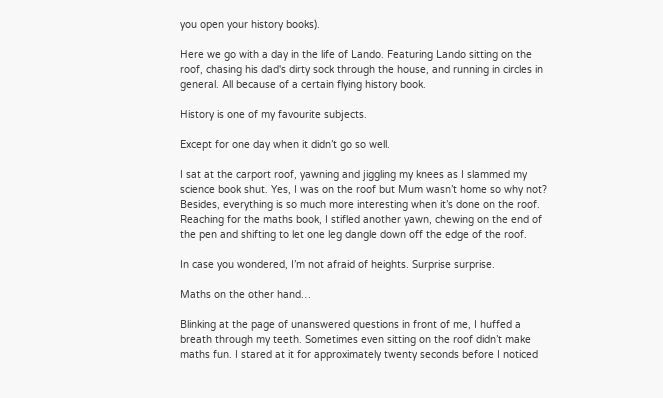you open your history books).

Here we go with a day in the life of Lando. Featuring Lando sitting on the roof, chasing his dad's dirty sock through the house, and running in circles in general. All because of a certain flying history book.

History is one of my favourite subjects.

Except for one day when it didn’t go so well.

I sat at the carport roof, yawning and jiggling my knees as I slammed my science book shut. Yes, I was on the roof but Mum wasn’t home so why not? Besides, everything is so much more interesting when it’s done on the roof. Reaching for the maths book, I stifled another yawn, chewing on the end of the pen and shifting to let one leg dangle down off the edge of the roof.

In case you wondered, I’m not afraid of heights. Surprise surprise.

Maths on the other hand…

Blinking at the page of unanswered questions in front of me, I huffed a breath through my teeth. Sometimes even sitting on the roof didn’t make maths fun. I stared at it for approximately twenty seconds before I noticed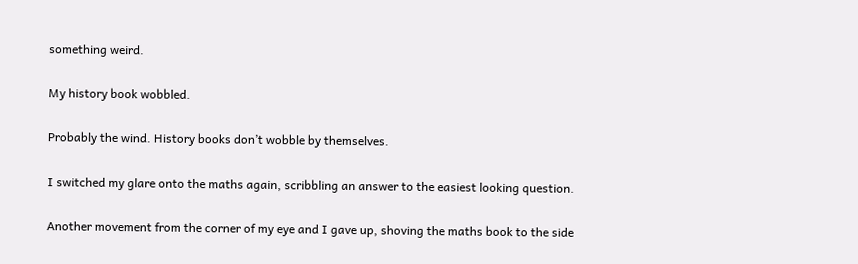something weird.

My history book wobbled.

Probably the wind. History books don’t wobble by themselves.

I switched my glare onto the maths again, scribbling an answer to the easiest looking question.

Another movement from the corner of my eye and I gave up, shoving the maths book to the side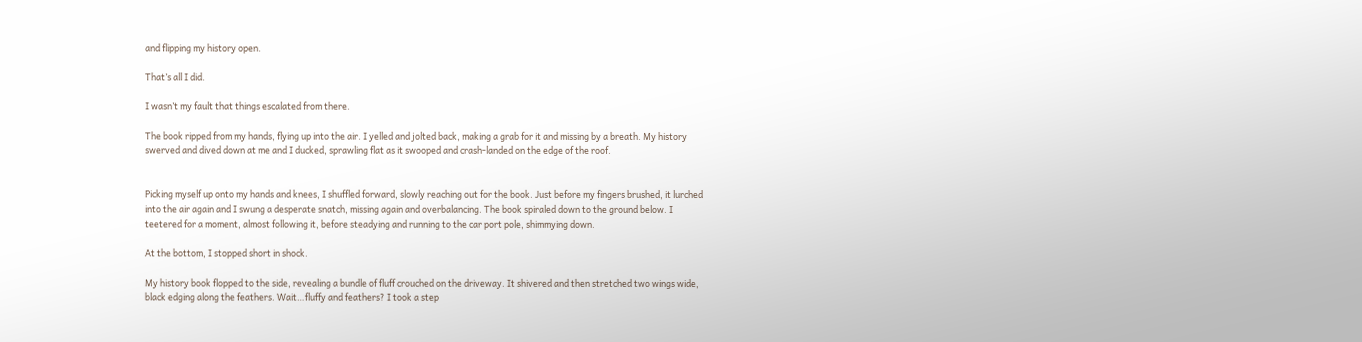and flipping my history open.

That’s all I did.

I wasn’t my fault that things escalated from there.

The book ripped from my hands, flying up into the air. I yelled and jolted back, making a grab for it and missing by a breath. My history swerved and dived down at me and I ducked, sprawling flat as it swooped and crash-landed on the edge of the roof.


Picking myself up onto my hands and knees, I shuffled forward, slowly reaching out for the book. Just before my fingers brushed, it lurched into the air again and I swung a desperate snatch, missing again and overbalancing. The book spiraled down to the ground below. I teetered for a moment, almost following it, before steadying and running to the car port pole, shimmying down.

At the bottom, I stopped short in shock.

My history book flopped to the side, revealing a bundle of fluff crouched on the driveway. It shivered and then stretched two wings wide, black edging along the feathers. Wait…fluffy and feathers? I took a step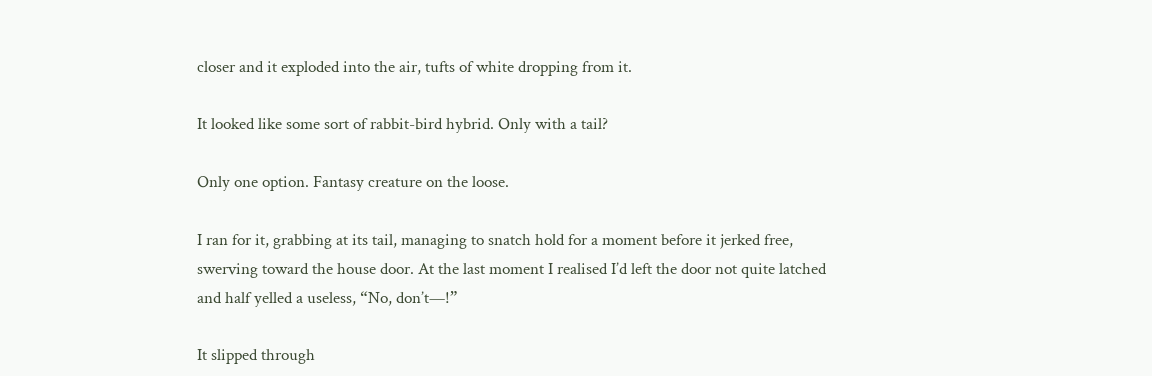closer and it exploded into the air, tufts of white dropping from it.

It looked like some sort of rabbit-bird hybrid. Only with a tail?

Only one option. Fantasy creature on the loose.

I ran for it, grabbing at its tail, managing to snatch hold for a moment before it jerked free, swerving toward the house door. At the last moment I realised I’d left the door not quite latched and half yelled a useless, “No, don’t—!”

It slipped through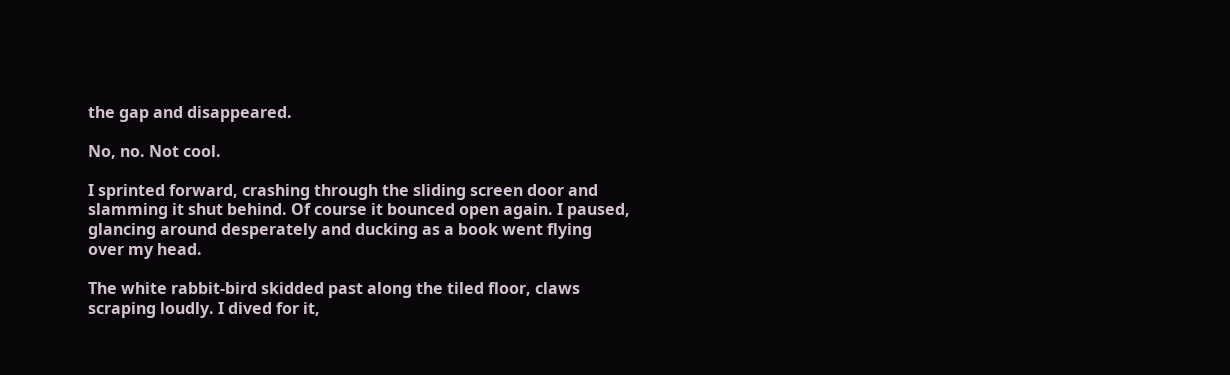the gap and disappeared.

No, no. Not cool.

I sprinted forward, crashing through the sliding screen door and slamming it shut behind. Of course it bounced open again. I paused, glancing around desperately and ducking as a book went flying over my head.

The white rabbit-bird skidded past along the tiled floor, claws scraping loudly. I dived for it,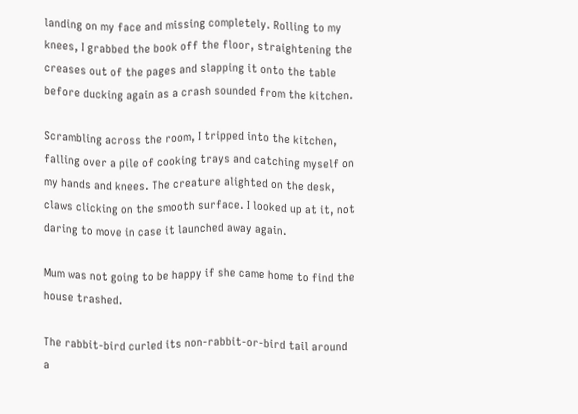landing on my face and missing completely. Rolling to my knees, I grabbed the book off the floor, straightening the creases out of the pages and slapping it onto the table before ducking again as a crash sounded from the kitchen.

Scrambling across the room, I tripped into the kitchen, falling over a pile of cooking trays and catching myself on my hands and knees. The creature alighted on the desk, claws clicking on the smooth surface. I looked up at it, not daring to move in case it launched away again.

Mum was not going to be happy if she came home to find the house trashed.

The rabbit-bird curled its non-rabbit-or-bird tail around a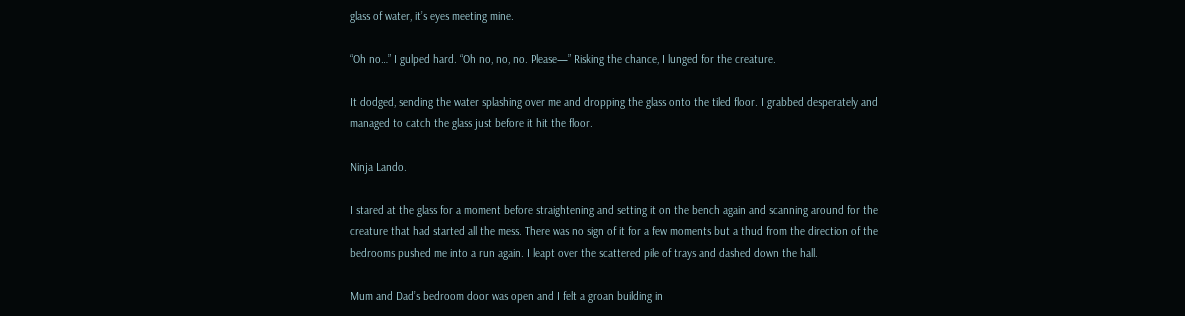glass of water, it’s eyes meeting mine.

“Oh no…” I gulped hard. “Oh no, no, no. Please—” Risking the chance, I lunged for the creature.

It dodged, sending the water splashing over me and dropping the glass onto the tiled floor. I grabbed desperately and managed to catch the glass just before it hit the floor.

Ninja Lando.

I stared at the glass for a moment before straightening and setting it on the bench again and scanning around for the creature that had started all the mess. There was no sign of it for a few moments but a thud from the direction of the bedrooms pushed me into a run again. I leapt over the scattered pile of trays and dashed down the hall.

Mum and Dad’s bedroom door was open and I felt a groan building in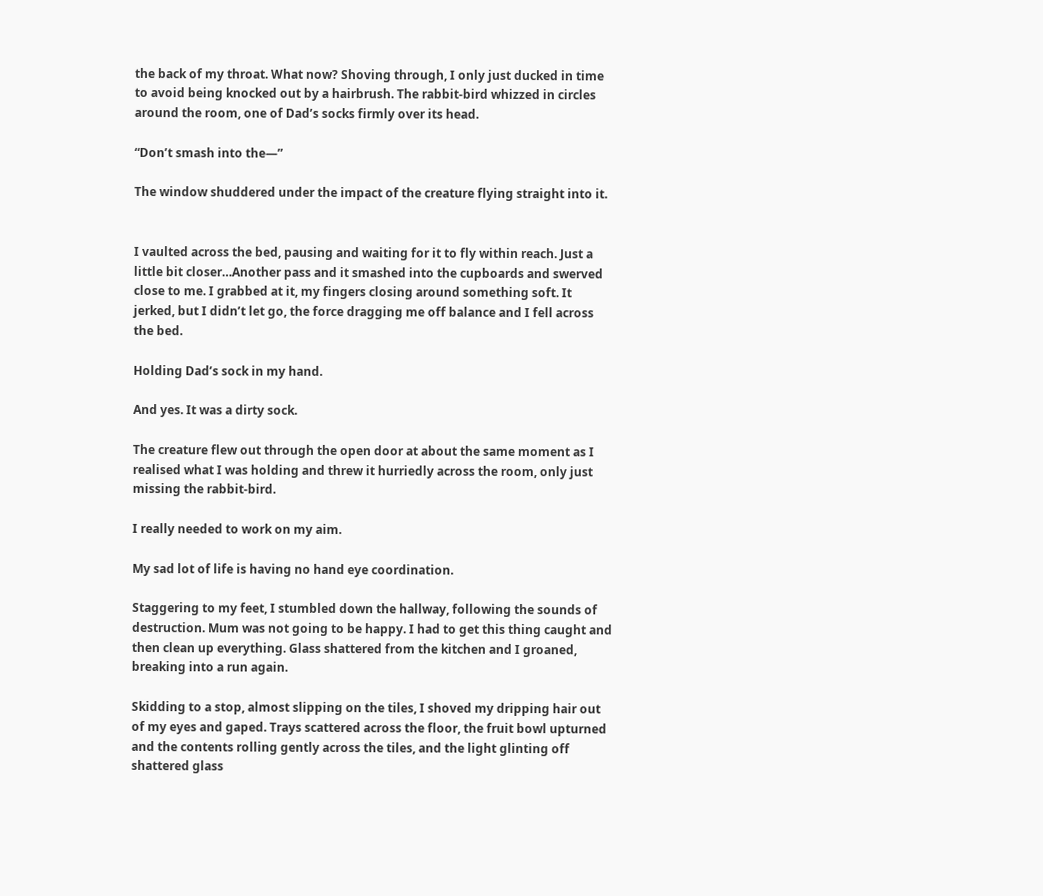the back of my throat. What now? Shoving through, I only just ducked in time to avoid being knocked out by a hairbrush. The rabbit-bird whizzed in circles around the room, one of Dad’s socks firmly over its head.

“Don’t smash into the—”

The window shuddered under the impact of the creature flying straight into it.


I vaulted across the bed, pausing and waiting for it to fly within reach. Just a little bit closer…Another pass and it smashed into the cupboards and swerved close to me. I grabbed at it, my fingers closing around something soft. It jerked, but I didn’t let go, the force dragging me off balance and I fell across the bed.

Holding Dad’s sock in my hand.

And yes. It was a dirty sock.

The creature flew out through the open door at about the same moment as I realised what I was holding and threw it hurriedly across the room, only just missing the rabbit-bird.

I really needed to work on my aim.

My sad lot of life is having no hand eye coordination.

Staggering to my feet, I stumbled down the hallway, following the sounds of destruction. Mum was not going to be happy. I had to get this thing caught and then clean up everything. Glass shattered from the kitchen and I groaned, breaking into a run again.

Skidding to a stop, almost slipping on the tiles, I shoved my dripping hair out of my eyes and gaped. Trays scattered across the floor, the fruit bowl upturned and the contents rolling gently across the tiles, and the light glinting off shattered glass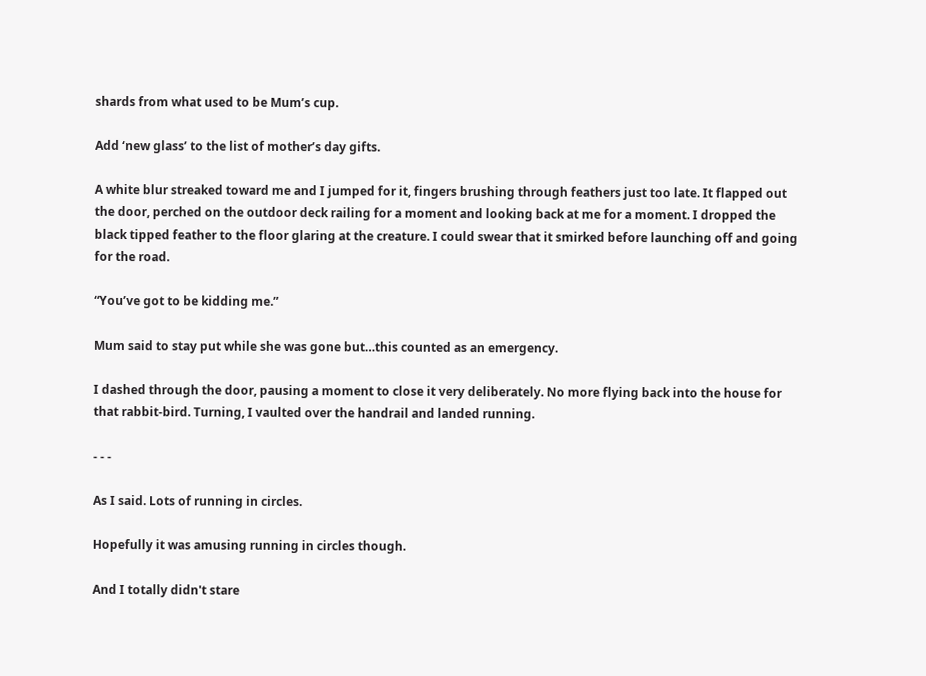shards from what used to be Mum’s cup.

Add ‘new glass’ to the list of mother’s day gifts.

A white blur streaked toward me and I jumped for it, fingers brushing through feathers just too late. It flapped out the door, perched on the outdoor deck railing for a moment and looking back at me for a moment. I dropped the black tipped feather to the floor glaring at the creature. I could swear that it smirked before launching off and going for the road.

“You’ve got to be kidding me.”

Mum said to stay put while she was gone but…this counted as an emergency.

I dashed through the door, pausing a moment to close it very deliberately. No more flying back into the house for that rabbit-bird. Turning, I vaulted over the handrail and landed running.

- - -

As I said. Lots of running in circles.

Hopefully it was amusing running in circles though.

And I totally didn't stare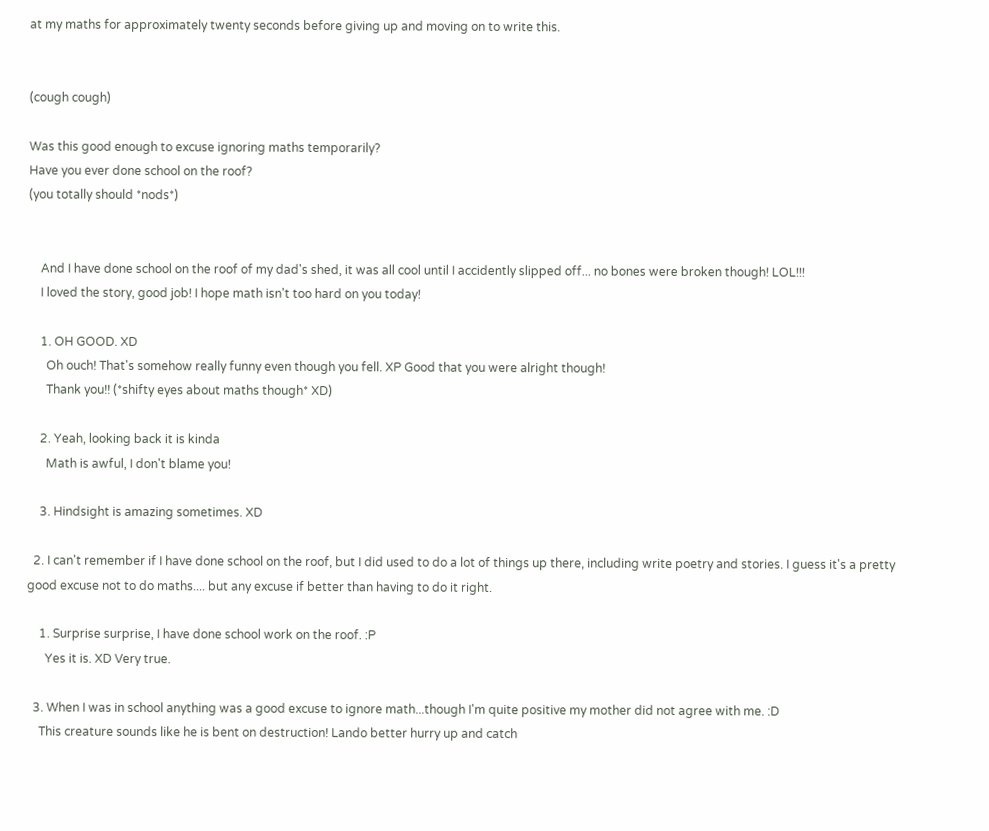at my maths for approximately twenty seconds before giving up and moving on to write this.


(cough cough)

Was this good enough to excuse ignoring maths temporarily?
Have you ever done school on the roof?
(you totally should *nods*)


    And I have done school on the roof of my dad's shed, it was all cool until I accidently slipped off... no bones were broken though! LOL!!!
    I loved the story, good job! I hope math isn't too hard on you today!

    1. OH GOOD. XD
      Oh ouch! That's somehow really funny even though you fell. XP Good that you were alright though!
      Thank you!! (*shifty eyes about maths though* XD)

    2. Yeah, looking back it is kinda
      Math is awful, I don't blame you!

    3. Hindsight is amazing sometimes. XD

  2. I can't remember if I have done school on the roof, but I did used to do a lot of things up there, including write poetry and stories. I guess it's a pretty good excuse not to do maths.... but any excuse if better than having to do it right.

    1. Surprise surprise, I have done school work on the roof. :P
      Yes it is. XD Very true.

  3. When I was in school anything was a good excuse to ignore math...though I'm quite positive my mother did not agree with me. :D
    This creature sounds like he is bent on destruction! Lando better hurry up and catch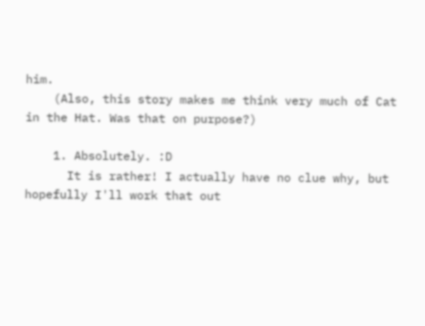him.
    (Also, this story makes me think very much of Cat in the Hat. Was that on purpose?)

    1. Absolutely. :D
      It is rather! I actually have no clue why, but hopefully I'll work that out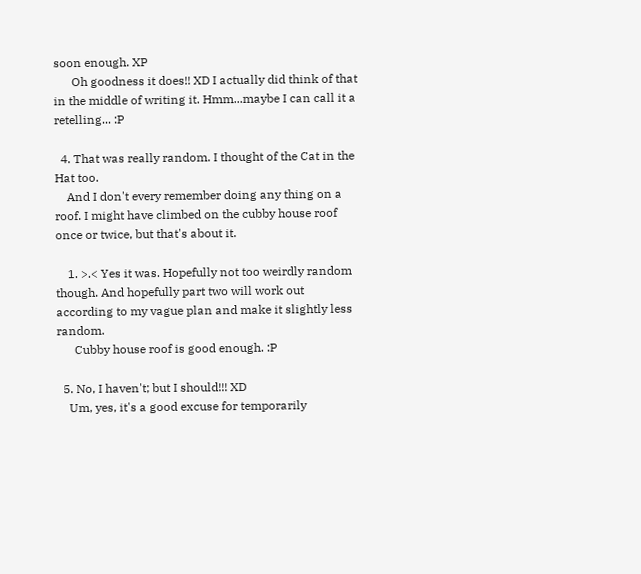soon enough. XP
      Oh goodness it does!! XD I actually did think of that in the middle of writing it. Hmm...maybe I can call it a retelling... :P

  4. That was really random. I thought of the Cat in the Hat too.
    And I don't every remember doing any thing on a roof. I might have climbed on the cubby house roof once or twice, but that's about it.

    1. >.< Yes it was. Hopefully not too weirdly random though. And hopefully part two will work out according to my vague plan and make it slightly less random.
      Cubby house roof is good enough. :P

  5. No, I haven't; but I should!!! XD
    Um, yes, it's a good excuse for temporarily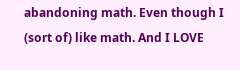abandoning math. Even though I (sort of) like math. And I LOVE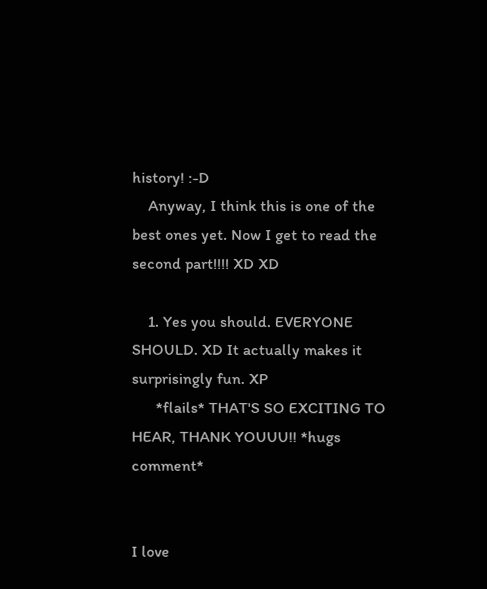history! :-D
    Anyway, I think this is one of the best ones yet. Now I get to read the second part!!!! XD XD

    1. Yes you should. EVERYONE SHOULD. XD It actually makes it surprisingly fun. XP
      *flails* THAT'S SO EXCITING TO HEAR, THANK YOUUU!! *hugs comment*


I love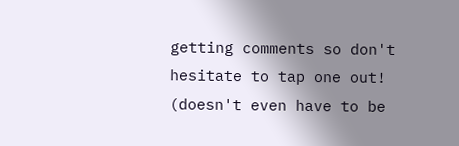getting comments so don't hesitate to tap one out! (doesn't even have to be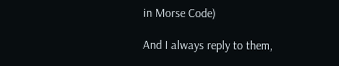in Morse Code)

And I always reply to them,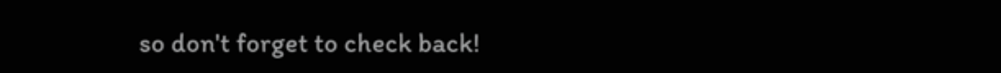so don't forget to check back!